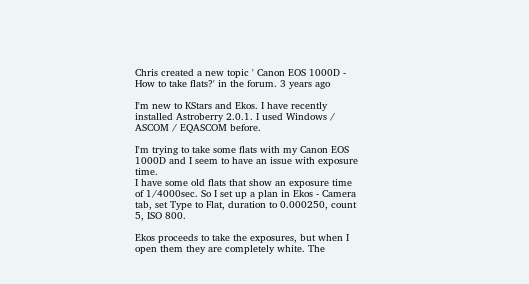Chris created a new topic ' Canon EOS 1000D - How to take flats?' in the forum. 3 years ago

I'm new to KStars and Ekos. I have recently installed Astroberry 2.0.1. I used Windows / ASCOM / EQASCOM before.

I'm trying to take some flats with my Canon EOS 1000D and I seem to have an issue with exposure time.
I have some old flats that show an exposure time of 1/4000sec. So I set up a plan in Ekos - Camera tab, set Type to Flat, duration to 0.000250, count 5, ISO 800.

Ekos proceeds to take the exposures, but when I open them they are completely white. The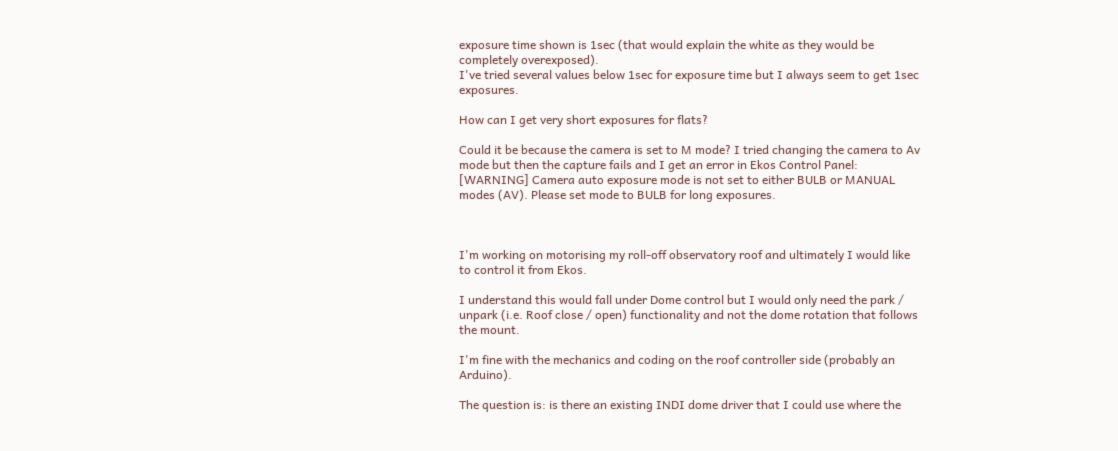exposure time shown is 1sec (that would explain the white as they would be completely overexposed).
I've tried several values below 1sec for exposure time but I always seem to get 1sec exposures.

How can I get very short exposures for flats?

Could it be because the camera is set to M mode? I tried changing the camera to Av mode but then the capture fails and I get an error in Ekos Control Panel:
[WARNING] Camera auto exposure mode is not set to either BULB or MANUAL modes (AV). Please set mode to BULB for long exposures.



I'm working on motorising my roll-off observatory roof and ultimately I would like to control it from Ekos.

I understand this would fall under Dome control but I would only need the park / unpark (i.e. Roof close / open) functionality and not the dome rotation that follows the mount.

I'm fine with the mechanics and coding on the roof controller side (probably an Arduino).

The question is: is there an existing INDI dome driver that I could use where the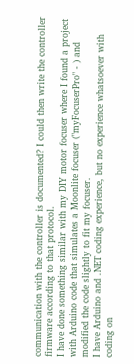communication with the controller is documented? I could then write the controller firmware according to that protocol.
I have done something similar with my DIY motor focuser where I found a project with Arduino code that simulates a Moonlite focuser ("myFocuserPro" - ) and modified the code slightly to fit my focuser.
I have Arduino and .NET coding experience, but no experience whatsoever with coding on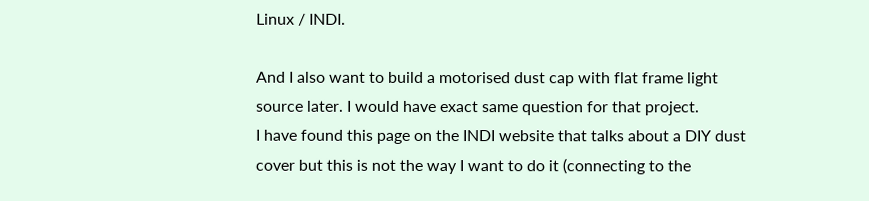Linux / INDI.

And I also want to build a motorised dust cap with flat frame light source later. I would have exact same question for that project.
I have found this page on the INDI website that talks about a DIY dust cover but this is not the way I want to do it (connecting to the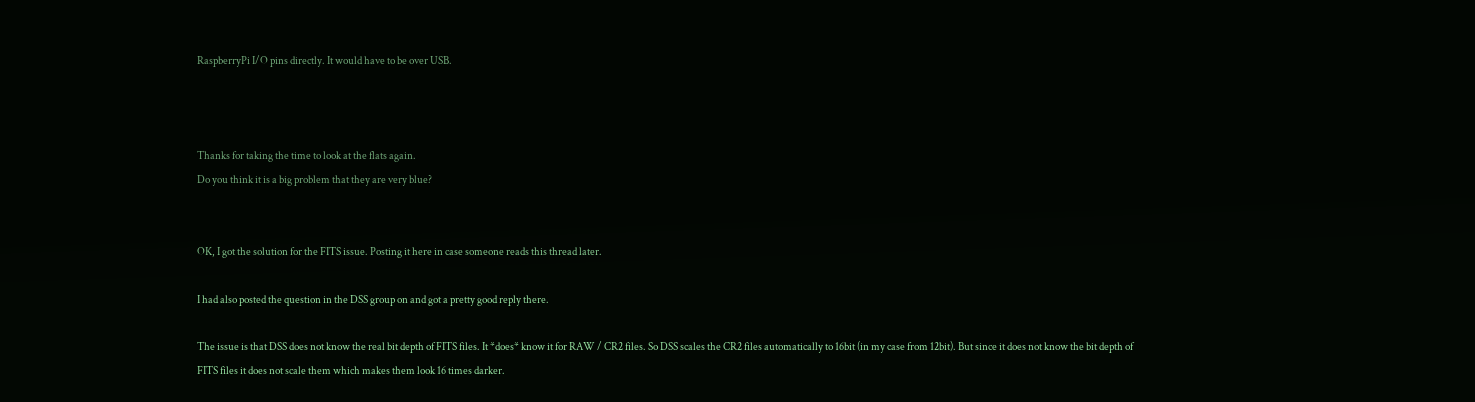RaspberryPi I/O pins directly. It would have to be over USB.



Thanks for taking the time to look at the flats again.
Do you think it is a big problem that they are very blue?


OK, I got the solution for the FITS issue. Posting it here in case someone reads this thread later.

I had also posted the question in the DSS group on and got a pretty good reply there.

The issue is that DSS does not know the real bit depth of FITS files. It *does* know it for RAW / CR2 files. So DSS scales the CR2 files automatically to 16bit (in my case from 12bit). But since it does not know the bit depth of FITS files it does not scale them which makes them look 16 times darker.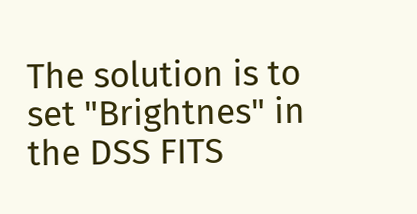The solution is to set "Brightnes" in the DSS FITS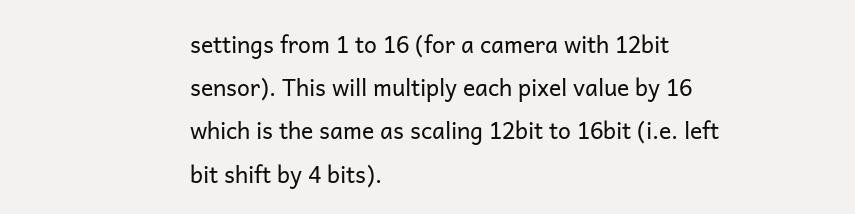settings from 1 to 16 (for a camera with 12bit sensor). This will multiply each pixel value by 16 which is the same as scaling 12bit to 16bit (i.e. left bit shift by 4 bits).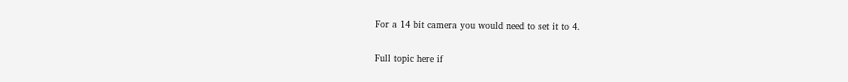For a 14 bit camera you would need to set it to 4.

Full topic here if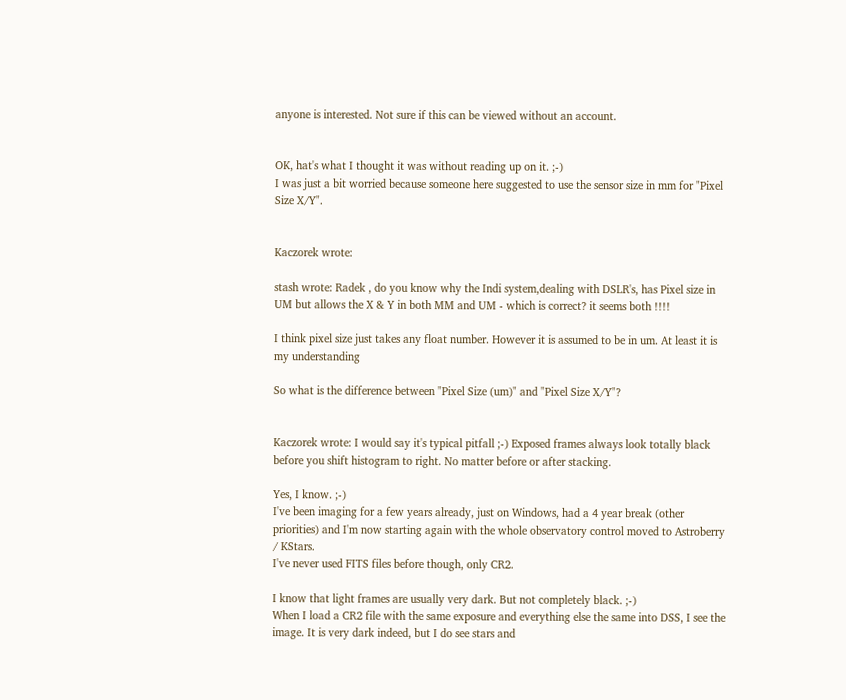anyone is interested. Not sure if this can be viewed without an account.


OK, hat's what I thought it was without reading up on it. ;-)
I was just a bit worried because someone here suggested to use the sensor size in mm for "Pixel Size X/Y".


Kaczorek wrote:

stash wrote: Radek , do you know why the Indi system,dealing with DSLR's, has Pixel size in UM but allows the X & Y in both MM and UM - which is correct? it seems both !!!!

I think pixel size just takes any float number. However it is assumed to be in um. At least it is my understanding

So what is the difference between "Pixel Size (um)" and "Pixel Size X/Y"?


Kaczorek wrote: I would say it's typical pitfall ;-) Exposed frames always look totally black before you shift histogram to right. No matter before or after stacking.

Yes, I know. ;-)
I've been imaging for a few years already, just on Windows, had a 4 year break (other priorities) and I'm now starting again with the whole observatory control moved to Astroberry / KStars.
I've never used FITS files before though, only CR2.

I know that light frames are usually very dark. But not completely black. ;-)
When I load a CR2 file with the same exposure and everything else the same into DSS, I see the image. It is very dark indeed, but I do see stars and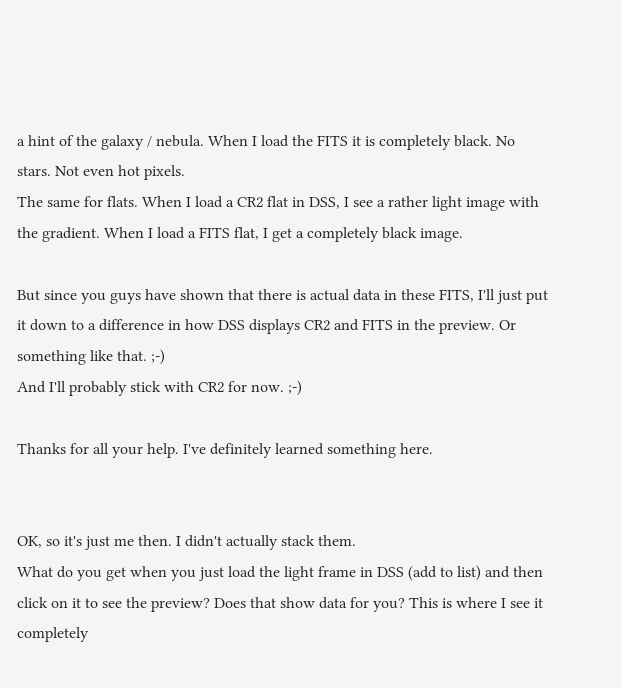a hint of the galaxy / nebula. When I load the FITS it is completely black. No stars. Not even hot pixels.
The same for flats. When I load a CR2 flat in DSS, I see a rather light image with the gradient. When I load a FITS flat, I get a completely black image.

But since you guys have shown that there is actual data in these FITS, I'll just put it down to a difference in how DSS displays CR2 and FITS in the preview. Or something like that. ;-)
And I'll probably stick with CR2 for now. ;-)

Thanks for all your help. I've definitely learned something here.


OK, so it's just me then. I didn't actually stack them.
What do you get when you just load the light frame in DSS (add to list) and then click on it to see the preview? Does that show data for you? This is where I see it completely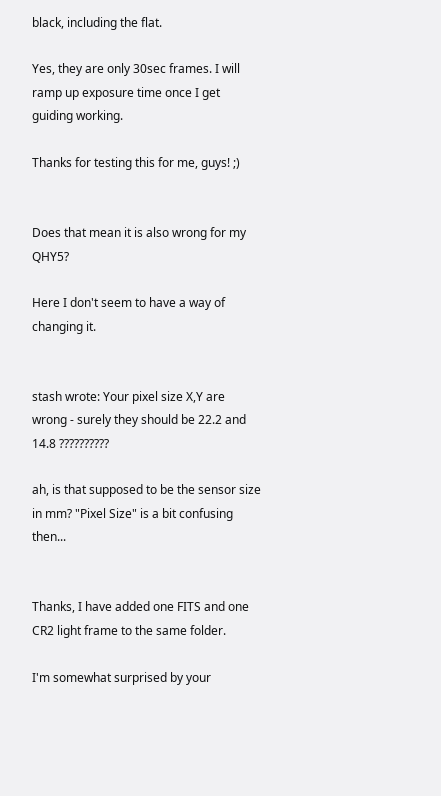black, including the flat.

Yes, they are only 30sec frames. I will ramp up exposure time once I get guiding working.

Thanks for testing this for me, guys! ;)


Does that mean it is also wrong for my QHY5?

Here I don't seem to have a way of changing it.


stash wrote: Your pixel size X,Y are wrong - surely they should be 22.2 and 14.8 ??????????

ah, is that supposed to be the sensor size in mm? "Pixel Size" is a bit confusing then...


Thanks, I have added one FITS and one CR2 light frame to the same folder.

I'm somewhat surprised by your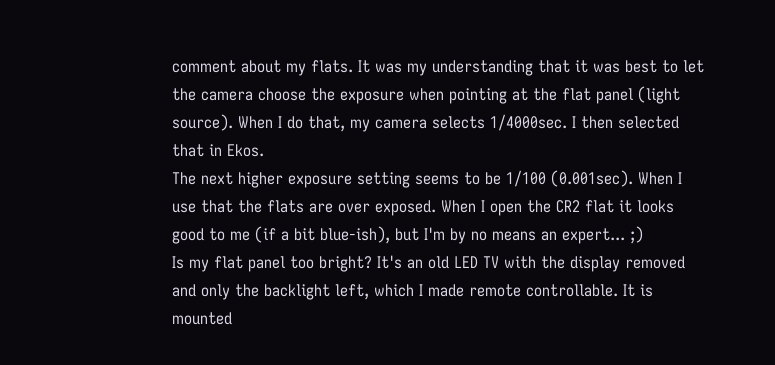comment about my flats. It was my understanding that it was best to let the camera choose the exposure when pointing at the flat panel (light source). When I do that, my camera selects 1/4000sec. I then selected that in Ekos.
The next higher exposure setting seems to be 1/100 (0.001sec). When I use that the flats are over exposed. When I open the CR2 flat it looks good to me (if a bit blue-ish), but I'm by no means an expert... ;)
Is my flat panel too bright? It's an old LED TV with the display removed and only the backlight left, which I made remote controllable. It is mounted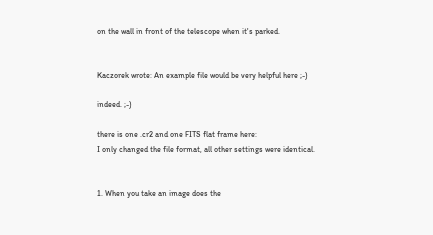on the wall in front of the telescope when it's parked.


Kaczorek wrote: An example file would be very helpful here ;-)

indeed. ;-)

there is one .cr2 and one FITS flat frame here:
I only changed the file format, all other settings were identical.


1. When you take an image does the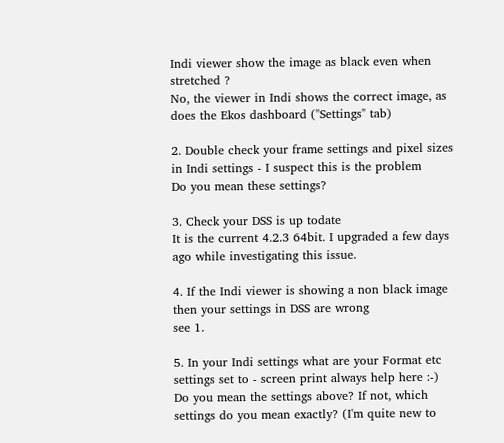Indi viewer show the image as black even when stretched ?
No, the viewer in Indi shows the correct image, as does the Ekos dashboard ("Settings" tab)

2. Double check your frame settings and pixel sizes in Indi settings - I suspect this is the problem
Do you mean these settings?

3. Check your DSS is up todate
It is the current 4.2.3 64bit. I upgraded a few days ago while investigating this issue.

4. If the Indi viewer is showing a non black image then your settings in DSS are wrong
see 1.

5. In your Indi settings what are your Format etc settings set to - screen print always help here :-)
Do you mean the settings above? If not, which settings do you mean exactly? (I'm quite new to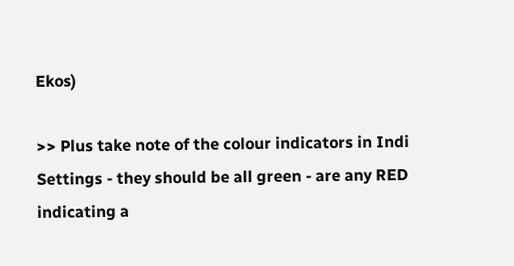Ekos)

>> Plus take note of the colour indicators in Indi Settings - they should be all green - are any RED indicating a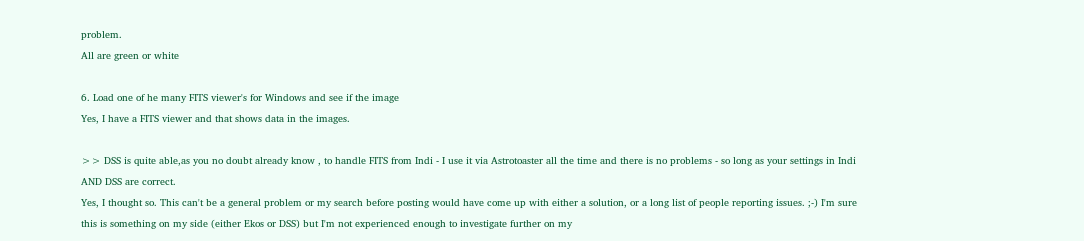problem.
All are green or white

6. Load one of he many FITS viewer's for Windows and see if the image
Yes, I have a FITS viewer and that shows data in the images.

>> DSS is quite able,as you no doubt already know , to handle FITS from Indi - I use it via Astrotoaster all the time and there is no problems - so long as your settings in Indi AND DSS are correct.
Yes, I thought so. This can't be a general problem or my search before posting would have come up with either a solution, or a long list of people reporting issues. ;-) I'm sure this is something on my side (either Ekos or DSS) but I'm not experienced enough to investigate further on my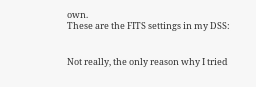own.
These are the FITS settings in my DSS:


Not really, the only reason why I tried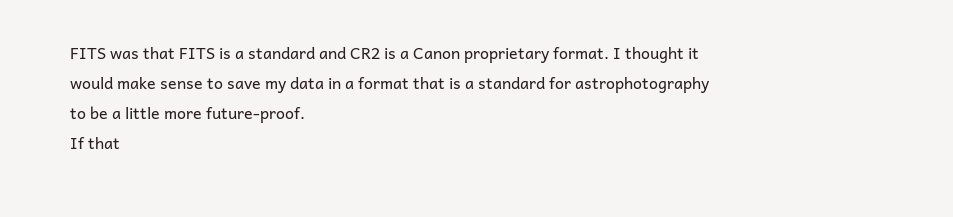FITS was that FITS is a standard and CR2 is a Canon proprietary format. I thought it would make sense to save my data in a format that is a standard for astrophotography to be a little more future-proof.
If that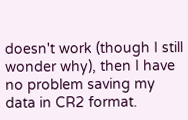doesn't work (though I still wonder why), then I have no problem saving my data in CR2 format.